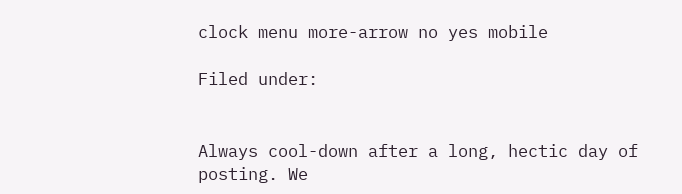clock menu more-arrow no yes mobile

Filed under:


Always cool-down after a long, hectic day of posting. We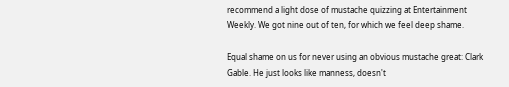recommend a light dose of mustache quizzing at Entertainment Weekly. We got nine out of ten, for which we feel deep shame.

Equal shame on us for never using an obvious mustache great: Clark Gable. He just looks like manness, doesn't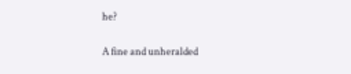he?

A fine and unheralded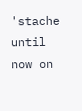'stache until now on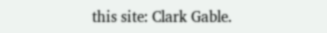this site: Clark Gable.